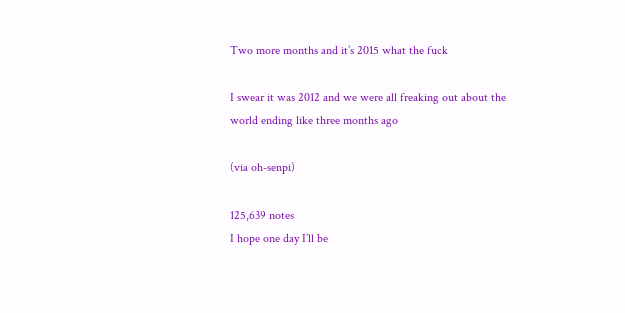Two more months and it’s 2015 what the fuck

I swear it was 2012 and we were all freaking out about the world ending like three months ago

(via oh-senpi)

125,639 notes
I hope one day I’ll be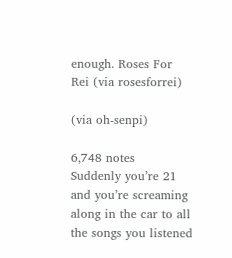enough. Roses For Rei (via rosesforrei)

(via oh-senpi)

6,748 notes
Suddenly you’re 21 and you’re screaming along in the car to all the songs you listened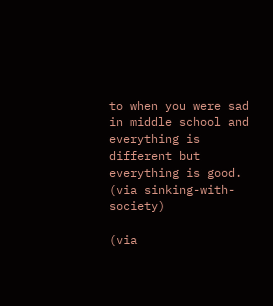to when you were sad in middle school and everything is different but everything is good. (via sinking-with-society)

(via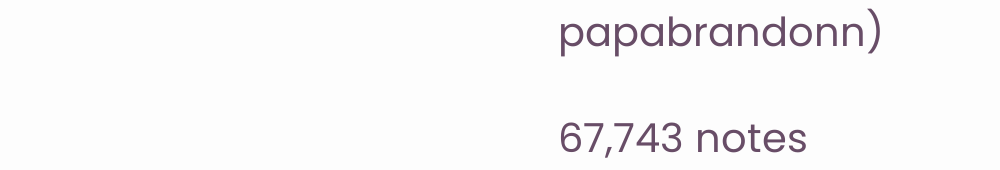papabrandonn)

67,743 notes